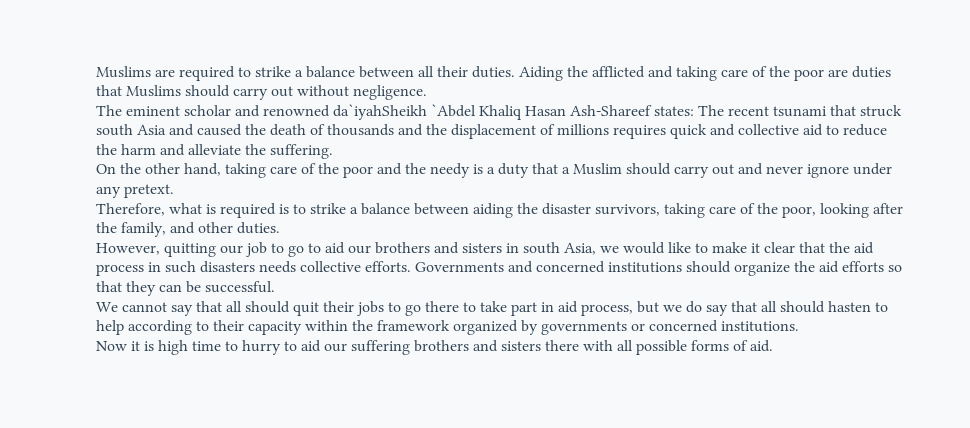Muslims are required to strike a balance between all their duties. Aiding the afflicted and taking care of the poor are duties that Muslims should carry out without negligence.
The eminent scholar and renowned da`iyahSheikh `Abdel Khaliq Hasan Ash-Shareef states: The recent tsunami that struck south Asia and caused the death of thousands and the displacement of millions requires quick and collective aid to reduce the harm and alleviate the suffering.
On the other hand, taking care of the poor and the needy is a duty that a Muslim should carry out and never ignore under any pretext.
Therefore, what is required is to strike a balance between aiding the disaster survivors, taking care of the poor, looking after the family, and other duties.
However, quitting our job to go to aid our brothers and sisters in south Asia, we would like to make it clear that the aid process in such disasters needs collective efforts. Governments and concerned institutions should organize the aid efforts so that they can be successful.
We cannot say that all should quit their jobs to go there to take part in aid process, but we do say that all should hasten to help according to their capacity within the framework organized by governments or concerned institutions.
Now it is high time to hurry to aid our suffering brothers and sisters there with all possible forms of aid.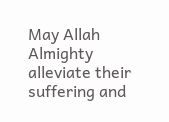May Allah Almighty alleviate their suffering and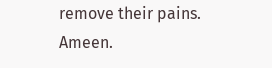remove their pains. Ameen.